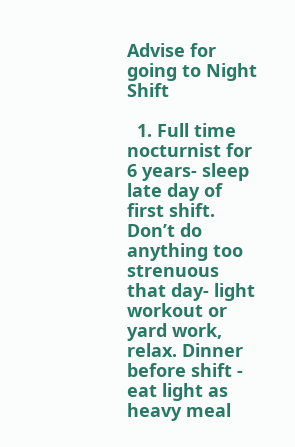Advise for going to Night Shift

  1. Full time nocturnist for 6 years- sleep late day of first shift. Don’t do anything too strenuous that day- light workout or yard work, relax. Dinner before shift - eat light as heavy meal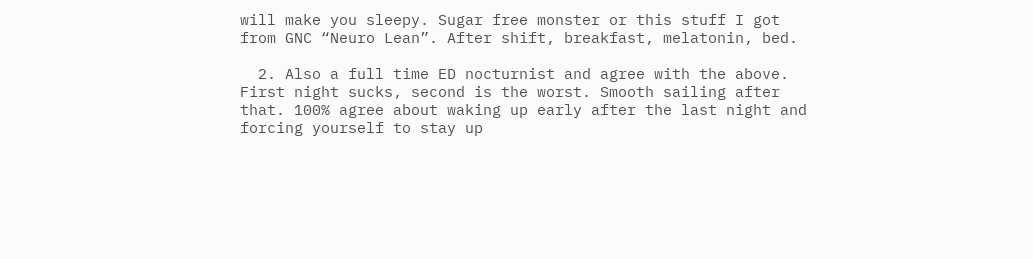will make you sleepy. Sugar free monster or this stuff I got from GNC “Neuro Lean”. After shift, breakfast, melatonin, bed.

  2. Also a full time ED nocturnist and agree with the above. First night sucks, second is the worst. Smooth sailing after that. 100% agree about waking up early after the last night and forcing yourself to stay up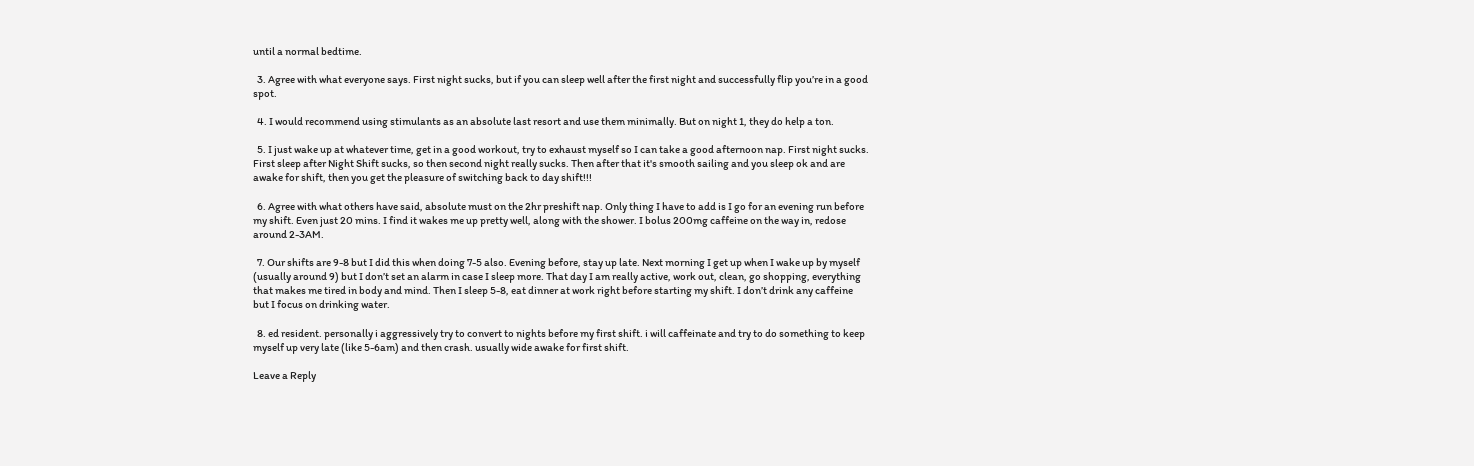until a normal bedtime.

  3. Agree with what everyone says. First night sucks, but if you can sleep well after the first night and successfully flip you’re in a good spot.

  4. I would recommend using stimulants as an absolute last resort and use them minimally. But on night 1, they do help a ton.

  5. I just wake up at whatever time, get in a good workout, try to exhaust myself so I can take a good afternoon nap. First night sucks. First sleep after Night Shift sucks, so then second night really sucks. Then after that it's smooth sailing and you sleep ok and are awake for shift, then you get the pleasure of switching back to day shift!!!

  6. Agree with what others have said, absolute must on the 2hr preshift nap. Only thing I have to add is I go for an evening run before my shift. Even just 20 mins. I find it wakes me up pretty well, along with the shower. I bolus 200mg caffeine on the way in, redose around 2-3AM.

  7. Our shifts are 9-8 but I did this when doing 7-5 also. Evening before, stay up late. Next morning I get up when I wake up by myself (usually around 9) but I don’t set an alarm in case I sleep more. That day I am really active, work out, clean, go shopping, everything that makes me tired in body and mind. Then I sleep 5-8, eat dinner at work right before starting my shift. I don’t drink any caffeine but I focus on drinking water.

  8. ed resident. personally i aggressively try to convert to nights before my first shift. i will caffeinate and try to do something to keep myself up very late (like 5-6am) and then crash. usually wide awake for first shift.

Leave a Reply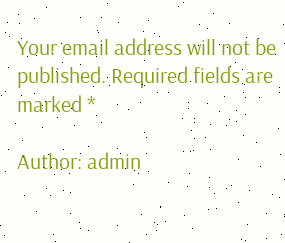Your email address will not be published. Required fields are marked *

Author: admin